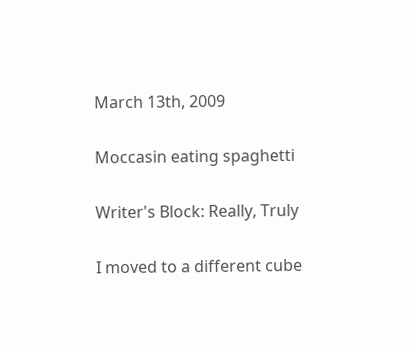March 13th, 2009

Moccasin eating spaghetti

Writer's Block: Really, Truly

I moved to a different cube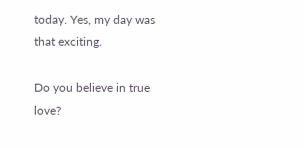today. Yes, my day was that exciting.

Do you believe in true love?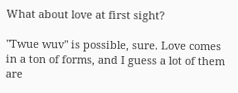What about love at first sight?

"Twue wuv" is possible, sure. Love comes in a ton of forms, and I guess a lot of them are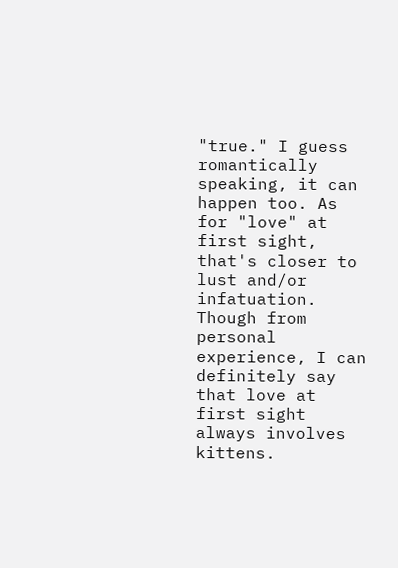"true." I guess romantically speaking, it can happen too. As for "love" at first sight, that's closer to lust and/or infatuation. Though from personal experience, I can definitely say that love at first sight always involves kittens.